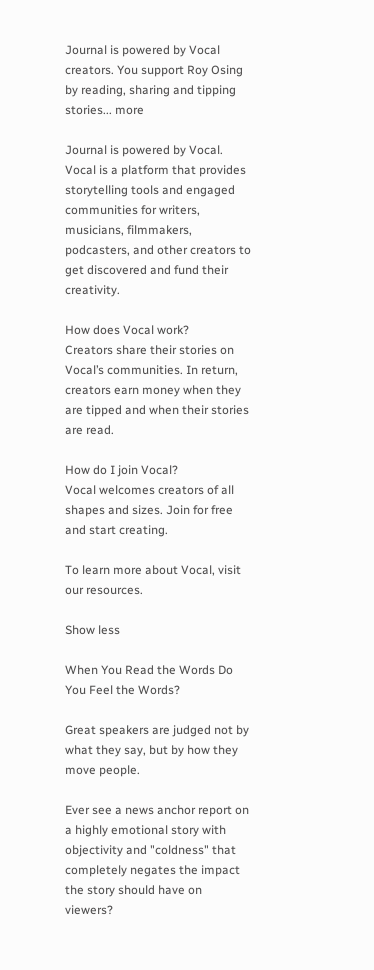Journal is powered by Vocal creators. You support Roy Osing by reading, sharing and tipping stories... more

Journal is powered by Vocal.
Vocal is a platform that provides storytelling tools and engaged communities for writers, musicians, filmmakers, podcasters, and other creators to get discovered and fund their creativity.

How does Vocal work?
Creators share their stories on Vocal’s communities. In return, creators earn money when they are tipped and when their stories are read.

How do I join Vocal?
Vocal welcomes creators of all shapes and sizes. Join for free and start creating.

To learn more about Vocal, visit our resources.

Show less

When You Read the Words Do You Feel the Words?

Great speakers are judged not by what they say, but by how they move people.

Ever see a news anchor report on a highly emotional story with objectivity and "coldness" that completely negates the impact the story should have on viewers?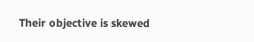Their objective is skewed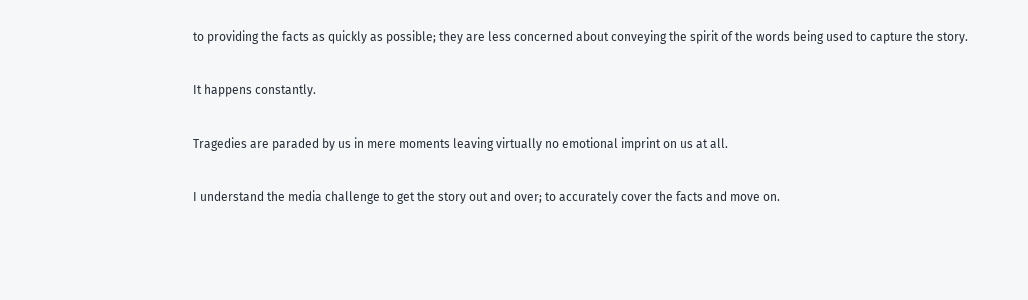to providing the facts as quickly as possible; they are less concerned about conveying the spirit of the words being used to capture the story.

It happens constantly.

Tragedies are paraded by us in mere moments leaving virtually no emotional imprint on us at all.

I understand the media challenge to get the story out and over; to accurately cover the facts and move on.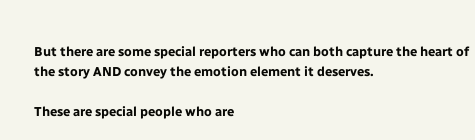But there are some special reporters who can both capture the heart of the story AND convey the emotion element it deserves.

These are special people who are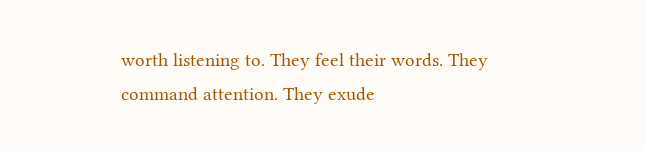worth listening to. They feel their words. They command attention. They exude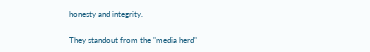honesty and integrity.

They standout from the "media herd"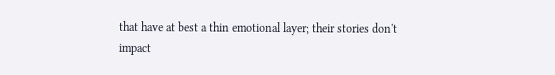that have at best a thin emotional layer; their stories don't impact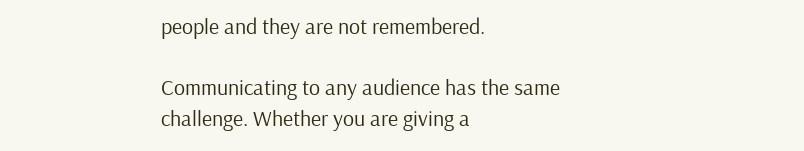people and they are not remembered.

Communicating to any audience has the same challenge. Whether you are giving a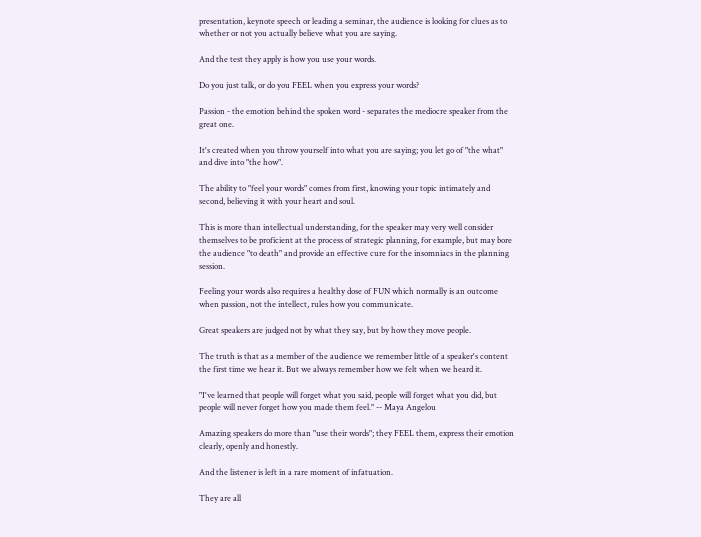presentation, keynote speech or leading a seminar, the audience is looking for clues as to whether or not you actually believe what you are saying.

And the test they apply is how you use your words.

Do you just talk, or do you FEEL when you express your words?

Passion - the emotion behind the spoken word - separates the mediocre speaker from the great one.

It's created when you throw yourself into what you are saying; you let go of "the what" and dive into "the how".

The ability to "feel your words" comes from first, knowing your topic intimately and second, believing it with your heart and soul.

This is more than intellectual understanding, for the speaker may very well consider themselves to be proficient at the process of strategic planning, for example, but may bore the audience "to death" and provide an effective cure for the insomniacs in the planning session.

Feeling your words also requires a healthy dose of FUN which normally is an outcome when passion, not the intellect, rules how you communicate.

Great speakers are judged not by what they say, but by how they move people.

The truth is that as a member of the audience we remember little of a speaker's content the first time we hear it. But we always remember how we felt when we heard it.

"I've learned that people will forget what you said, people will forget what you did, but people will never forget how you made them feel." -- Maya Angelou

Amazing speakers do more than "use their words"; they FEEL them, express their emotion clearly, openly and honestly.

And the listener is left in a rare moment of infatuation.

They are all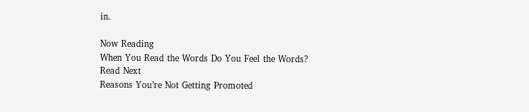in.

Now Reading
When You Read the Words Do You Feel the Words?
Read Next
Reasons You’re Not Getting Promoted